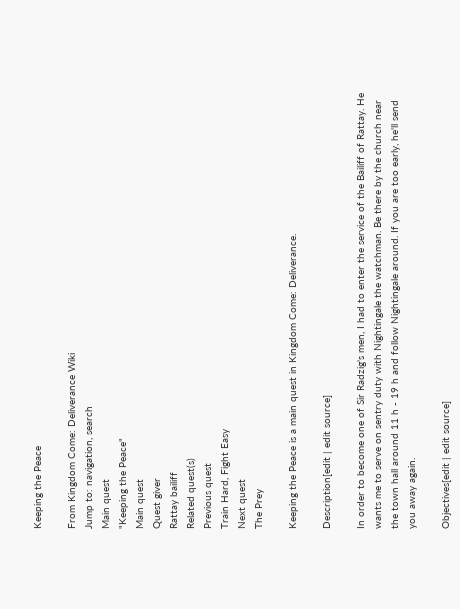Keeping the Peace

From Kingdom Come: Deliverance Wiki
Jump to: navigation, search
Main quest
"Keeping the Peace"
Main quest
Quest giver
Rattay bailiff
Related quest(s)
Previous quest
Train Hard, Fight Easy
Next quest
The Prey

Keeping the Peace is a main quest in Kingdom Come: Deliverance.

Description[edit | edit source]

In order to become one of Sir Radzig's men, I had to enter the service of the Bailiff of Rattay. He wants me to serve on sentry duty with Nightingale the watchman. Be there by the church near the town hall around 11 h - 19 h and follow Nightingale around. If you are too early, he'll send you away again.

Objectives[edit | edit source]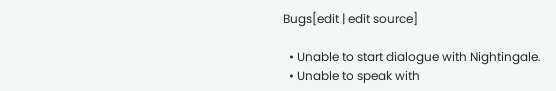Bugs[edit | edit source]

  • Unable to start dialogue with Nightingale.
  • Unable to speak with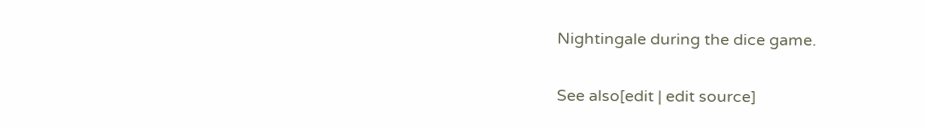Nightingale during the dice game.

See also[edit | edit source]